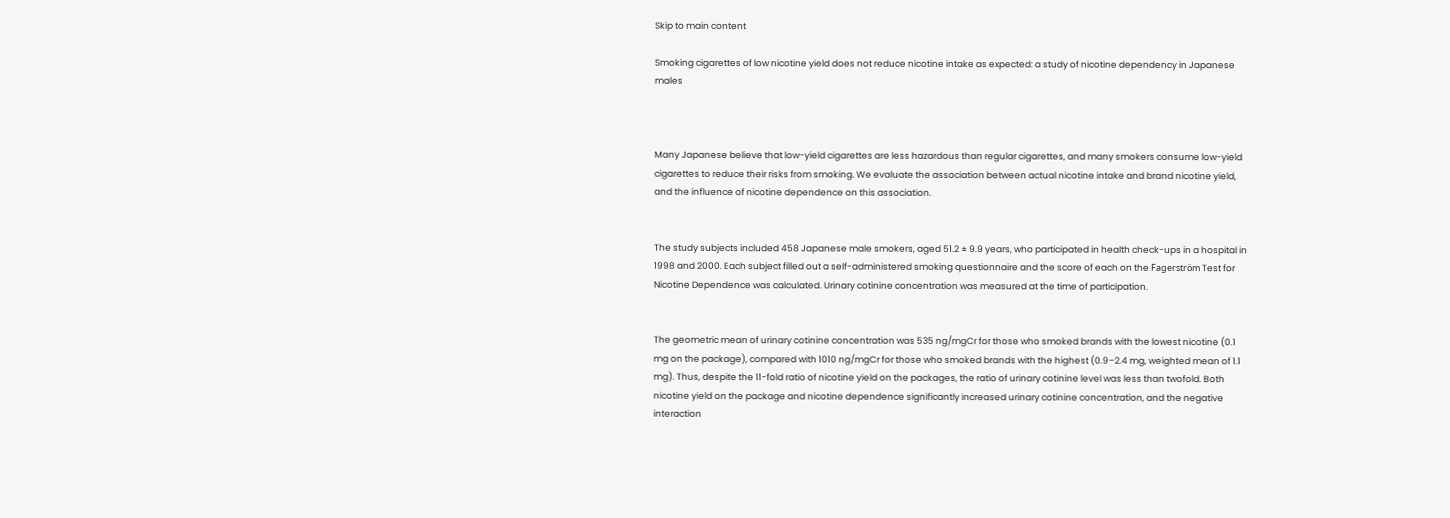Skip to main content

Smoking cigarettes of low nicotine yield does not reduce nicotine intake as expected: a study of nicotine dependency in Japanese males



Many Japanese believe that low-yield cigarettes are less hazardous than regular cigarettes, and many smokers consume low-yield cigarettes to reduce their risks from smoking. We evaluate the association between actual nicotine intake and brand nicotine yield, and the influence of nicotine dependence on this association.


The study subjects included 458 Japanese male smokers, aged 51.2 ± 9.9 years, who participated in health check-ups in a hospital in 1998 and 2000. Each subject filled out a self-administered smoking questionnaire and the score of each on the Fagerström Test for Nicotine Dependence was calculated. Urinary cotinine concentration was measured at the time of participation.


The geometric mean of urinary cotinine concentration was 535 ng/mgCr for those who smoked brands with the lowest nicotine (0.1 mg on the package), compared with 1010 ng/mgCr for those who smoked brands with the highest (0.9–2.4 mg, weighted mean of 1.1 mg). Thus, despite the 11-fold ratio of nicotine yield on the packages, the ratio of urinary cotinine level was less than twofold. Both nicotine yield on the package and nicotine dependence significantly increased urinary cotinine concentration, and the negative interaction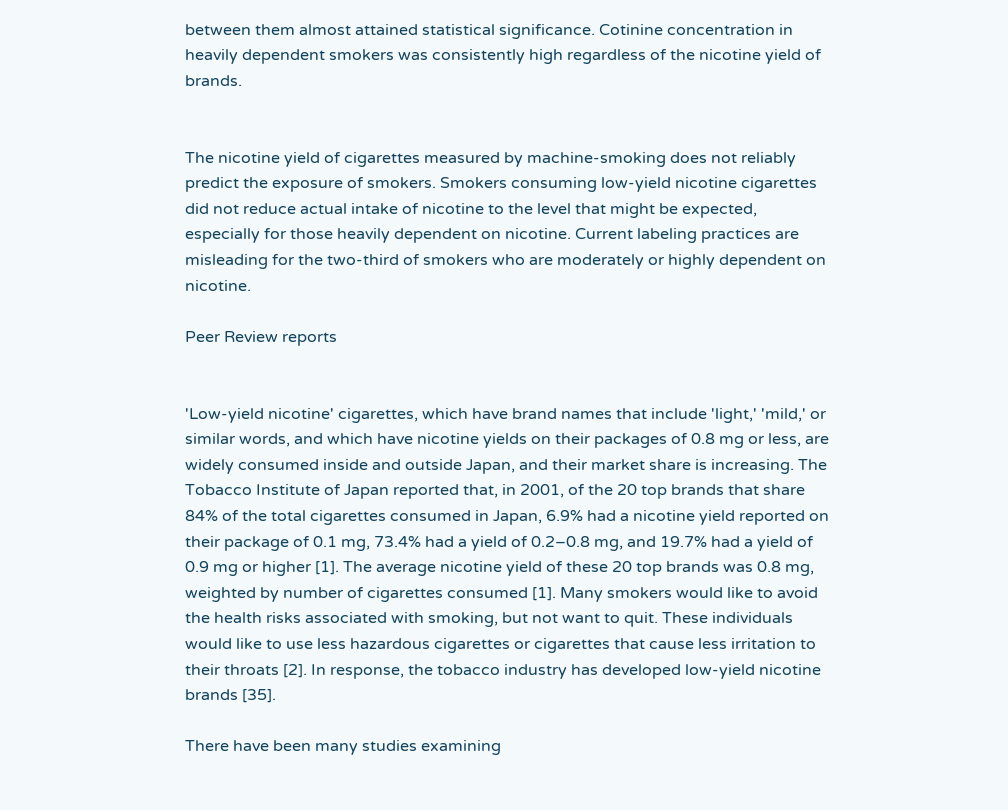between them almost attained statistical significance. Cotinine concentration in heavily dependent smokers was consistently high regardless of the nicotine yield of brands.


The nicotine yield of cigarettes measured by machine-smoking does not reliably predict the exposure of smokers. Smokers consuming low-yield nicotine cigarettes did not reduce actual intake of nicotine to the level that might be expected, especially for those heavily dependent on nicotine. Current labeling practices are misleading for the two-third of smokers who are moderately or highly dependent on nicotine.

Peer Review reports


'Low-yield nicotine' cigarettes, which have brand names that include 'light,' 'mild,' or similar words, and which have nicotine yields on their packages of 0.8 mg or less, are widely consumed inside and outside Japan, and their market share is increasing. The Tobacco Institute of Japan reported that, in 2001, of the 20 top brands that share 84% of the total cigarettes consumed in Japan, 6.9% had a nicotine yield reported on their package of 0.1 mg, 73.4% had a yield of 0.2–0.8 mg, and 19.7% had a yield of 0.9 mg or higher [1]. The average nicotine yield of these 20 top brands was 0.8 mg, weighted by number of cigarettes consumed [1]. Many smokers would like to avoid the health risks associated with smoking, but not want to quit. These individuals would like to use less hazardous cigarettes or cigarettes that cause less irritation to their throats [2]. In response, the tobacco industry has developed low-yield nicotine brands [35].

There have been many studies examining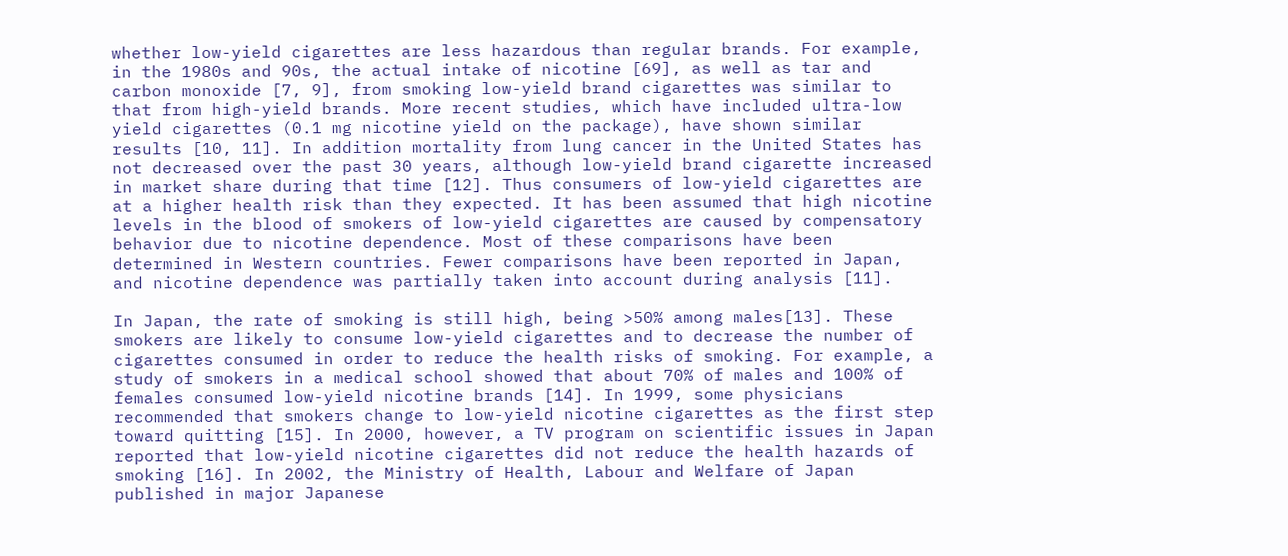whether low-yield cigarettes are less hazardous than regular brands. For example, in the 1980s and 90s, the actual intake of nicotine [69], as well as tar and carbon monoxide [7, 9], from smoking low-yield brand cigarettes was similar to that from high-yield brands. More recent studies, which have included ultra-low yield cigarettes (0.1 mg nicotine yield on the package), have shown similar results [10, 11]. In addition mortality from lung cancer in the United States has not decreased over the past 30 years, although low-yield brand cigarette increased in market share during that time [12]. Thus consumers of low-yield cigarettes are at a higher health risk than they expected. It has been assumed that high nicotine levels in the blood of smokers of low-yield cigarettes are caused by compensatory behavior due to nicotine dependence. Most of these comparisons have been determined in Western countries. Fewer comparisons have been reported in Japan, and nicotine dependence was partially taken into account during analysis [11].

In Japan, the rate of smoking is still high, being >50% among males[13]. These smokers are likely to consume low-yield cigarettes and to decrease the number of cigarettes consumed in order to reduce the health risks of smoking. For example, a study of smokers in a medical school showed that about 70% of males and 100% of females consumed low-yield nicotine brands [14]. In 1999, some physicians recommended that smokers change to low-yield nicotine cigarettes as the first step toward quitting [15]. In 2000, however, a TV program on scientific issues in Japan reported that low-yield nicotine cigarettes did not reduce the health hazards of smoking [16]. In 2002, the Ministry of Health, Labour and Welfare of Japan published in major Japanese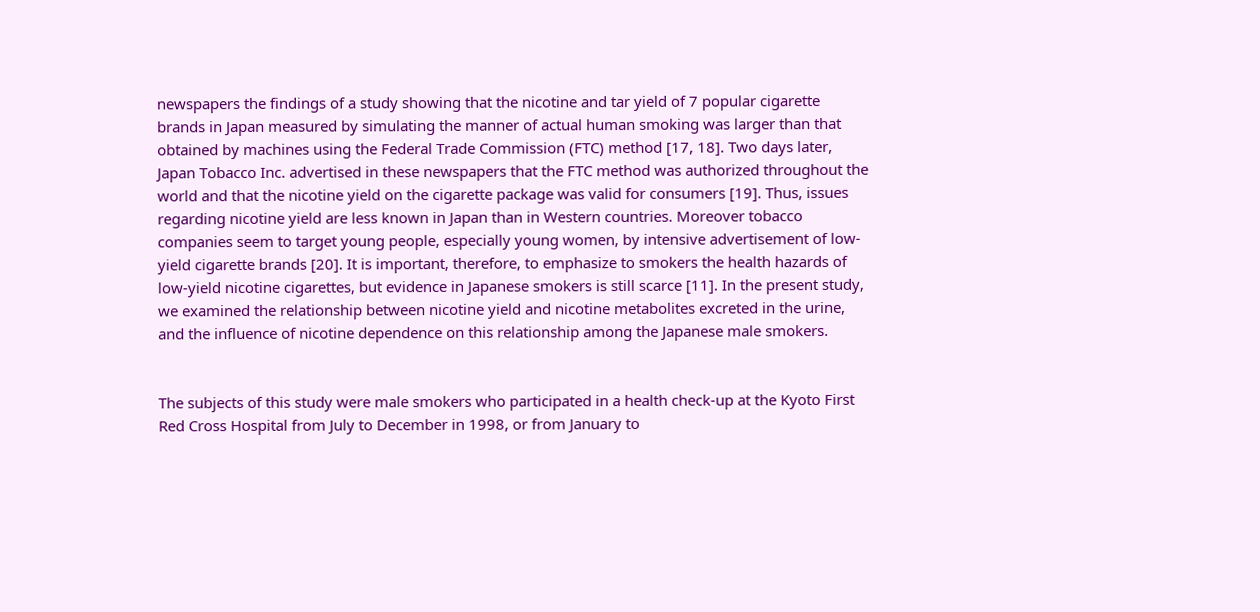newspapers the findings of a study showing that the nicotine and tar yield of 7 popular cigarette brands in Japan measured by simulating the manner of actual human smoking was larger than that obtained by machines using the Federal Trade Commission (FTC) method [17, 18]. Two days later, Japan Tobacco Inc. advertised in these newspapers that the FTC method was authorized throughout the world and that the nicotine yield on the cigarette package was valid for consumers [19]. Thus, issues regarding nicotine yield are less known in Japan than in Western countries. Moreover tobacco companies seem to target young people, especially young women, by intensive advertisement of low-yield cigarette brands [20]. It is important, therefore, to emphasize to smokers the health hazards of low-yield nicotine cigarettes, but evidence in Japanese smokers is still scarce [11]. In the present study, we examined the relationship between nicotine yield and nicotine metabolites excreted in the urine, and the influence of nicotine dependence on this relationship among the Japanese male smokers.


The subjects of this study were male smokers who participated in a health check-up at the Kyoto First Red Cross Hospital from July to December in 1998, or from January to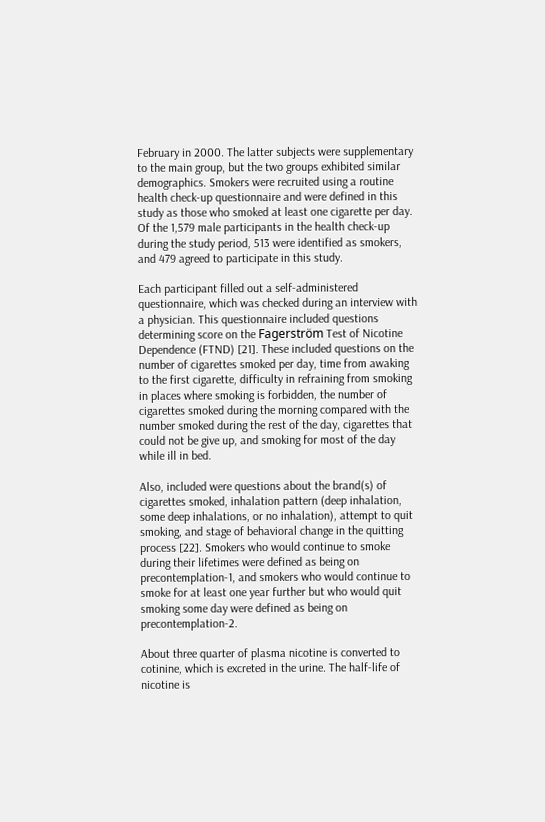February in 2000. The latter subjects were supplementary to the main group, but the two groups exhibited similar demographics. Smokers were recruited using a routine health check-up questionnaire and were defined in this study as those who smoked at least one cigarette per day. Of the 1,579 male participants in the health check-up during the study period, 513 were identified as smokers, and 479 agreed to participate in this study.

Each participant filled out a self-administered questionnaire, which was checked during an interview with a physician. This questionnaire included questions determining score on the Fagerström Test of Nicotine Dependence (FTND) [21]. These included questions on the number of cigarettes smoked per day, time from awaking to the first cigarette, difficulty in refraining from smoking in places where smoking is forbidden, the number of cigarettes smoked during the morning compared with the number smoked during the rest of the day, cigarettes that could not be give up, and smoking for most of the day while ill in bed.

Also, included were questions about the brand(s) of cigarettes smoked, inhalation pattern (deep inhalation, some deep inhalations, or no inhalation), attempt to quit smoking, and stage of behavioral change in the quitting process [22]. Smokers who would continue to smoke during their lifetimes were defined as being on precontemplation-1, and smokers who would continue to smoke for at least one year further but who would quit smoking some day were defined as being on precontemplation-2.

About three quarter of plasma nicotine is converted to cotinine, which is excreted in the urine. The half-life of nicotine is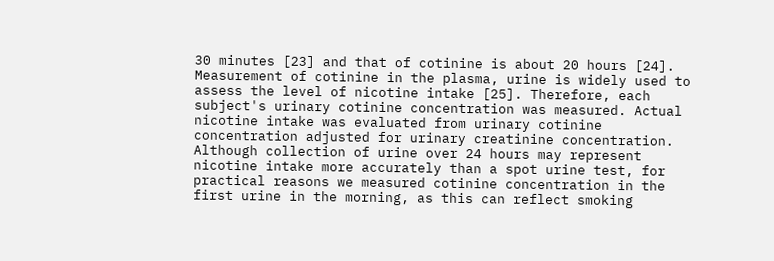30 minutes [23] and that of cotinine is about 20 hours [24]. Measurement of cotinine in the plasma, urine is widely used to assess the level of nicotine intake [25]. Therefore, each subject's urinary cotinine concentration was measured. Actual nicotine intake was evaluated from urinary cotinine concentration adjusted for urinary creatinine concentration. Although collection of urine over 24 hours may represent nicotine intake more accurately than a spot urine test, for practical reasons we measured cotinine concentration in the first urine in the morning, as this can reflect smoking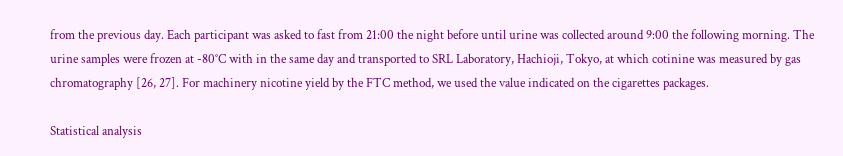from the previous day. Each participant was asked to fast from 21:00 the night before until urine was collected around 9:00 the following morning. The urine samples were frozen at -80°C with in the same day and transported to SRL Laboratory, Hachioji, Tokyo, at which cotinine was measured by gas chromatography [26, 27]. For machinery nicotine yield by the FTC method, we used the value indicated on the cigarettes packages.

Statistical analysis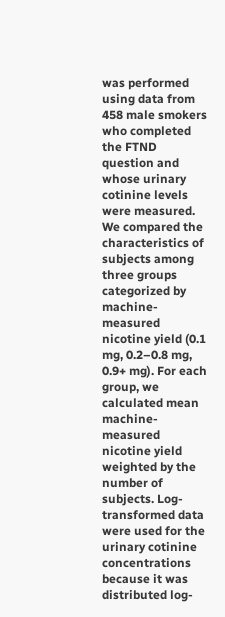was performed using data from 458 male smokers who completed the FTND question and whose urinary cotinine levels were measured. We compared the characteristics of subjects among three groups categorized by machine-measured nicotine yield (0.1 mg, 0.2–0.8 mg, 0.9+ mg). For each group, we calculated mean machine-measured nicotine yield weighted by the number of subjects. Log-transformed data were used for the urinary cotinine concentrations because it was distributed log-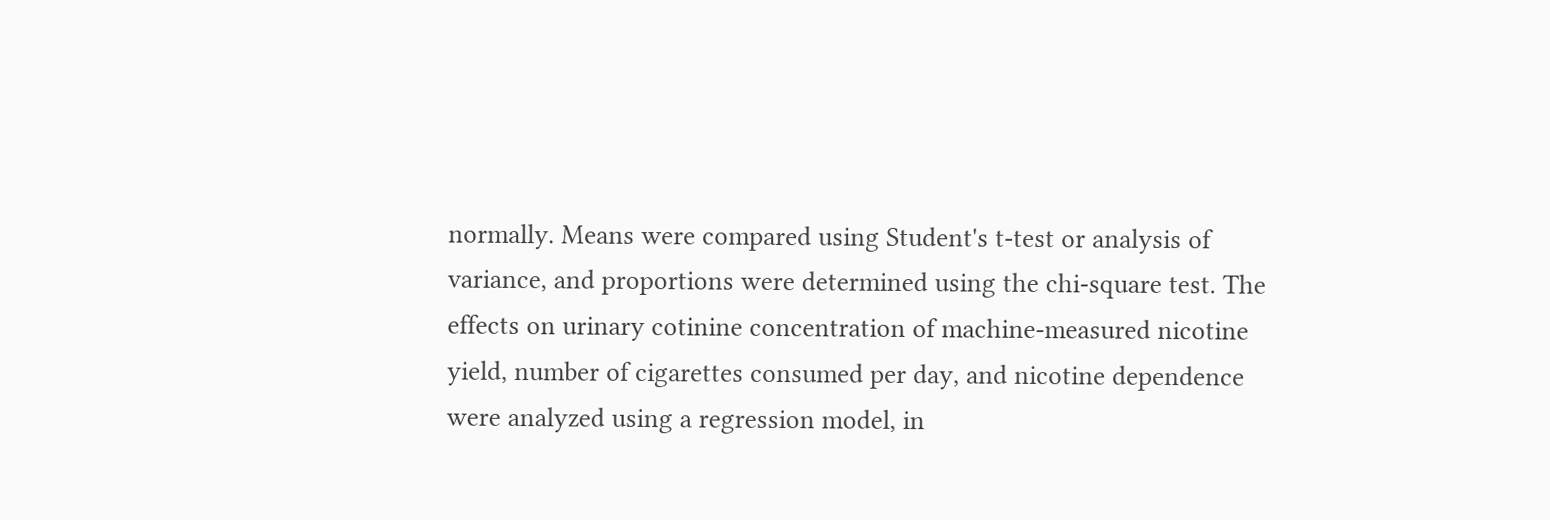normally. Means were compared using Student's t-test or analysis of variance, and proportions were determined using the chi-square test. The effects on urinary cotinine concentration of machine-measured nicotine yield, number of cigarettes consumed per day, and nicotine dependence were analyzed using a regression model, in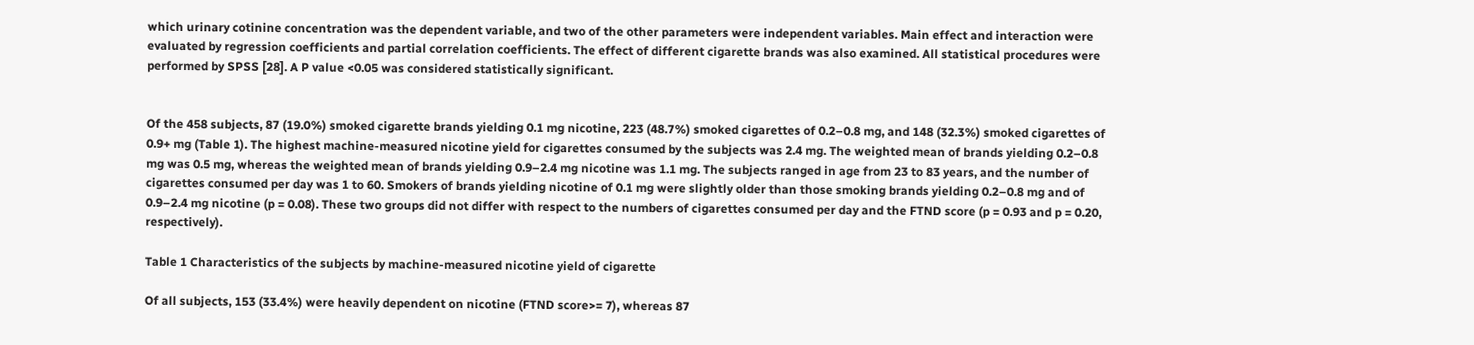which urinary cotinine concentration was the dependent variable, and two of the other parameters were independent variables. Main effect and interaction were evaluated by regression coefficients and partial correlation coefficients. The effect of different cigarette brands was also examined. All statistical procedures were performed by SPSS [28]. A P value <0.05 was considered statistically significant.


Of the 458 subjects, 87 (19.0%) smoked cigarette brands yielding 0.1 mg nicotine, 223 (48.7%) smoked cigarettes of 0.2–0.8 mg, and 148 (32.3%) smoked cigarettes of 0.9+ mg (Table 1). The highest machine-measured nicotine yield for cigarettes consumed by the subjects was 2.4 mg. The weighted mean of brands yielding 0.2–0.8 mg was 0.5 mg, whereas the weighted mean of brands yielding 0.9–2.4 mg nicotine was 1.1 mg. The subjects ranged in age from 23 to 83 years, and the number of cigarettes consumed per day was 1 to 60. Smokers of brands yielding nicotine of 0.1 mg were slightly older than those smoking brands yielding 0.2–0.8 mg and of 0.9–2.4 mg nicotine (p = 0.08). These two groups did not differ with respect to the numbers of cigarettes consumed per day and the FTND score (p = 0.93 and p = 0.20, respectively).

Table 1 Characteristics of the subjects by machine-measured nicotine yield of cigarette

Of all subjects, 153 (33.4%) were heavily dependent on nicotine (FTND score>= 7), whereas 87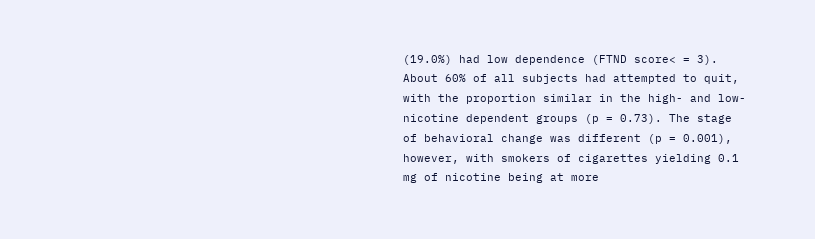(19.0%) had low dependence (FTND score< = 3). About 60% of all subjects had attempted to quit, with the proportion similar in the high- and low-nicotine dependent groups (p = 0.73). The stage of behavioral change was different (p = 0.001), however, with smokers of cigarettes yielding 0.1 mg of nicotine being at more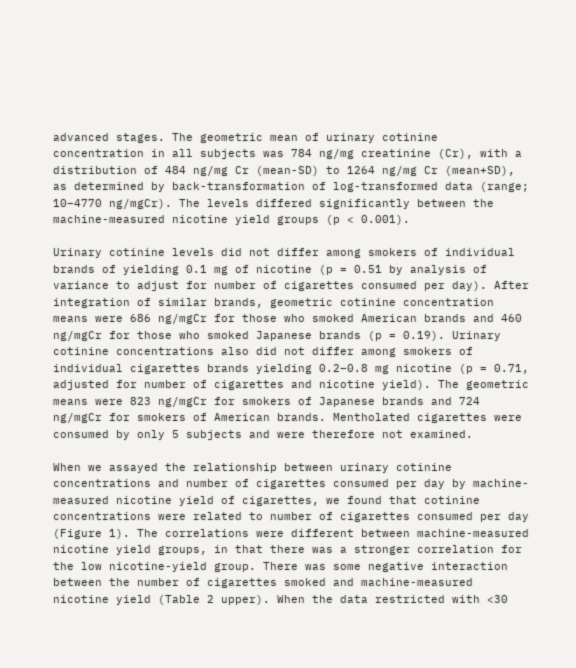advanced stages. The geometric mean of urinary cotinine concentration in all subjects was 784 ng/mg creatinine (Cr), with a distribution of 484 ng/mg Cr (mean-SD) to 1264 ng/mg Cr (mean+SD), as determined by back-transformation of log-transformed data (range; 10–4770 ng/mgCr). The levels differed significantly between the machine-measured nicotine yield groups (p < 0.001).

Urinary cotinine levels did not differ among smokers of individual brands of yielding 0.1 mg of nicotine (p = 0.51 by analysis of variance to adjust for number of cigarettes consumed per day). After integration of similar brands, geometric cotinine concentration means were 686 ng/mgCr for those who smoked American brands and 460 ng/mgCr for those who smoked Japanese brands (p = 0.19). Urinary cotinine concentrations also did not differ among smokers of individual cigarettes brands yielding 0.2–0.8 mg nicotine (p = 0.71, adjusted for number of cigarettes and nicotine yield). The geometric means were 823 ng/mgCr for smokers of Japanese brands and 724 ng/mgCr for smokers of American brands. Mentholated cigarettes were consumed by only 5 subjects and were therefore not examined.

When we assayed the relationship between urinary cotinine concentrations and number of cigarettes consumed per day by machine-measured nicotine yield of cigarettes, we found that cotinine concentrations were related to number of cigarettes consumed per day (Figure 1). The correlations were different between machine-measured nicotine yield groups, in that there was a stronger correlation for the low nicotine-yield group. There was some negative interaction between the number of cigarettes smoked and machine-measured nicotine yield (Table 2 upper). When the data restricted with <30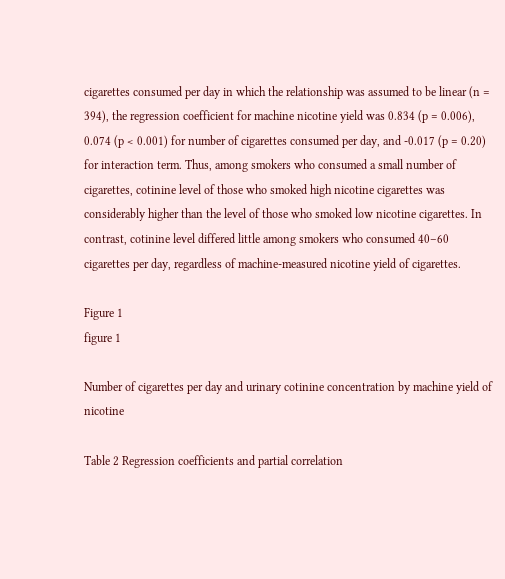cigarettes consumed per day in which the relationship was assumed to be linear (n = 394), the regression coefficient for machine nicotine yield was 0.834 (p = 0.006), 0.074 (p < 0.001) for number of cigarettes consumed per day, and -0.017 (p = 0.20) for interaction term. Thus, among smokers who consumed a small number of cigarettes, cotinine level of those who smoked high nicotine cigarettes was considerably higher than the level of those who smoked low nicotine cigarettes. In contrast, cotinine level differed little among smokers who consumed 40–60 cigarettes per day, regardless of machine-measured nicotine yield of cigarettes.

Figure 1
figure 1

Number of cigarettes per day and urinary cotinine concentration by machine yield of nicotine

Table 2 Regression coefficients and partial correlation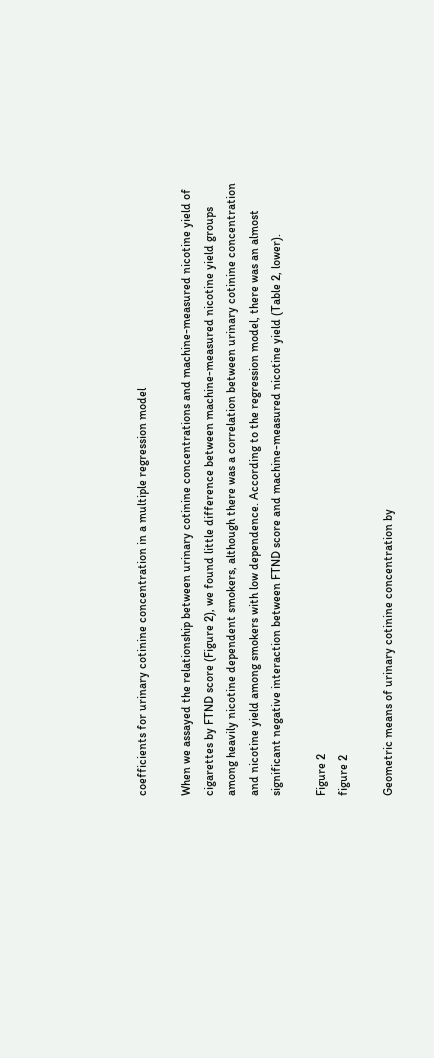coefficients for urinary cotinine concentration in a multiple regression model

When we assayed the relationship between urinary cotinine concentrations and machine-measured nicotine yield of cigarettes by FTND score (Figure 2), we found little difference between machine-measured nicotine yield groups among heavily nicotine dependent smokers, although there was a correlation between urinary cotinine concentration and nicotine yield among smokers with low dependence. According to the regression model, there was an almost significant negative interaction between FTND score and machine-measured nicotine yield (Table 2, lower).

Figure 2
figure 2

Geometric means of urinary cotinine concentration by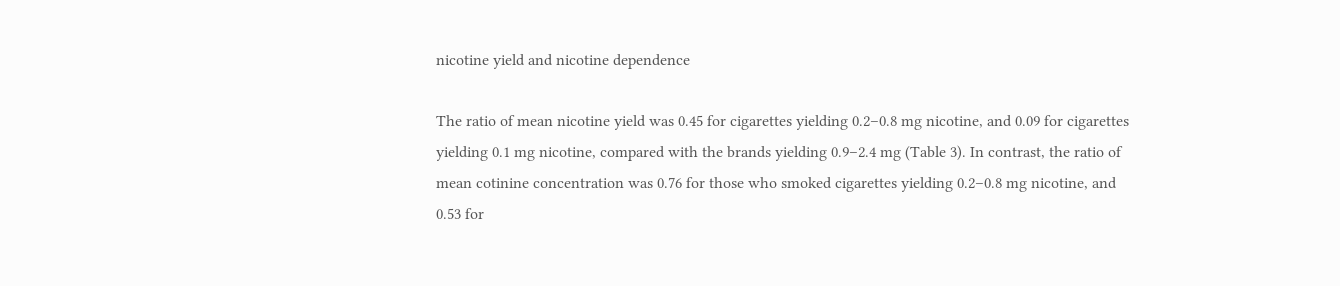nicotine yield and nicotine dependence

The ratio of mean nicotine yield was 0.45 for cigarettes yielding 0.2–0.8 mg nicotine, and 0.09 for cigarettes yielding 0.1 mg nicotine, compared with the brands yielding 0.9–2.4 mg (Table 3). In contrast, the ratio of mean cotinine concentration was 0.76 for those who smoked cigarettes yielding 0.2–0.8 mg nicotine, and 0.53 for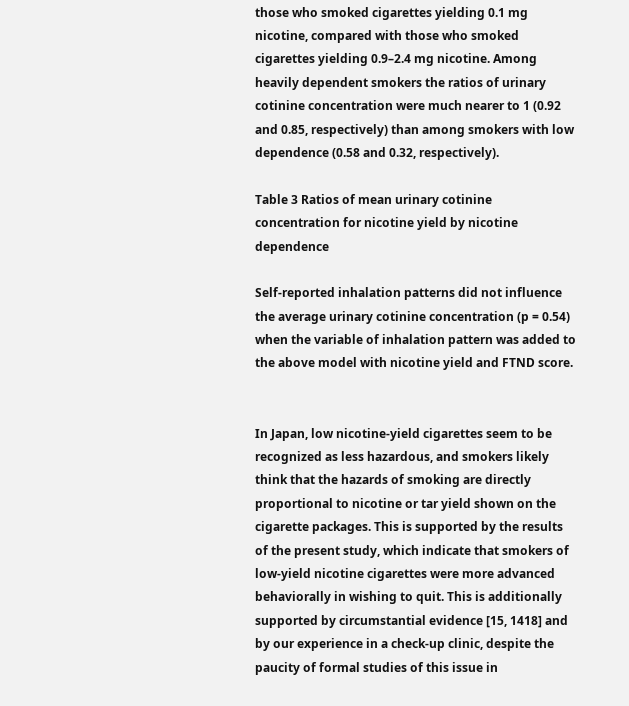those who smoked cigarettes yielding 0.1 mg nicotine, compared with those who smoked cigarettes yielding 0.9–2.4 mg nicotine. Among heavily dependent smokers the ratios of urinary cotinine concentration were much nearer to 1 (0.92 and 0.85, respectively) than among smokers with low dependence (0.58 and 0.32, respectively).

Table 3 Ratios of mean urinary cotinine concentration for nicotine yield by nicotine dependence

Self-reported inhalation patterns did not influence the average urinary cotinine concentration (p = 0.54) when the variable of inhalation pattern was added to the above model with nicotine yield and FTND score.


In Japan, low nicotine-yield cigarettes seem to be recognized as less hazardous, and smokers likely think that the hazards of smoking are directly proportional to nicotine or tar yield shown on the cigarette packages. This is supported by the results of the present study, which indicate that smokers of low-yield nicotine cigarettes were more advanced behaviorally in wishing to quit. This is additionally supported by circumstantial evidence [15, 1418] and by our experience in a check-up clinic, despite the paucity of formal studies of this issue in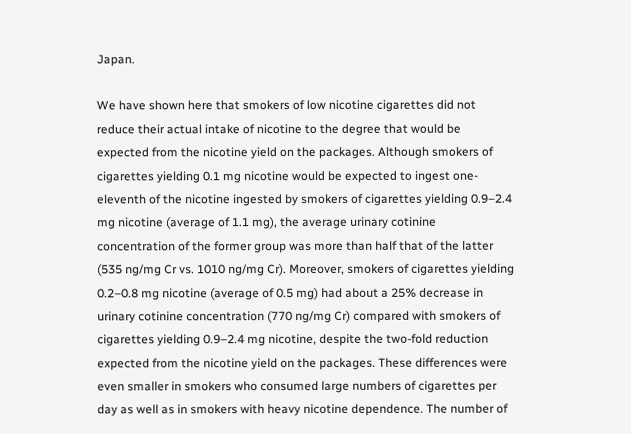Japan.

We have shown here that smokers of low nicotine cigarettes did not reduce their actual intake of nicotine to the degree that would be expected from the nicotine yield on the packages. Although smokers of cigarettes yielding 0.1 mg nicotine would be expected to ingest one-eleventh of the nicotine ingested by smokers of cigarettes yielding 0.9–2.4 mg nicotine (average of 1.1 mg), the average urinary cotinine concentration of the former group was more than half that of the latter (535 ng/mg Cr vs. 1010 ng/mg Cr). Moreover, smokers of cigarettes yielding 0.2–0.8 mg nicotine (average of 0.5 mg) had about a 25% decrease in urinary cotinine concentration (770 ng/mg Cr) compared with smokers of cigarettes yielding 0.9–2.4 mg nicotine, despite the two-fold reduction expected from the nicotine yield on the packages. These differences were even smaller in smokers who consumed large numbers of cigarettes per day as well as in smokers with heavy nicotine dependence. The number of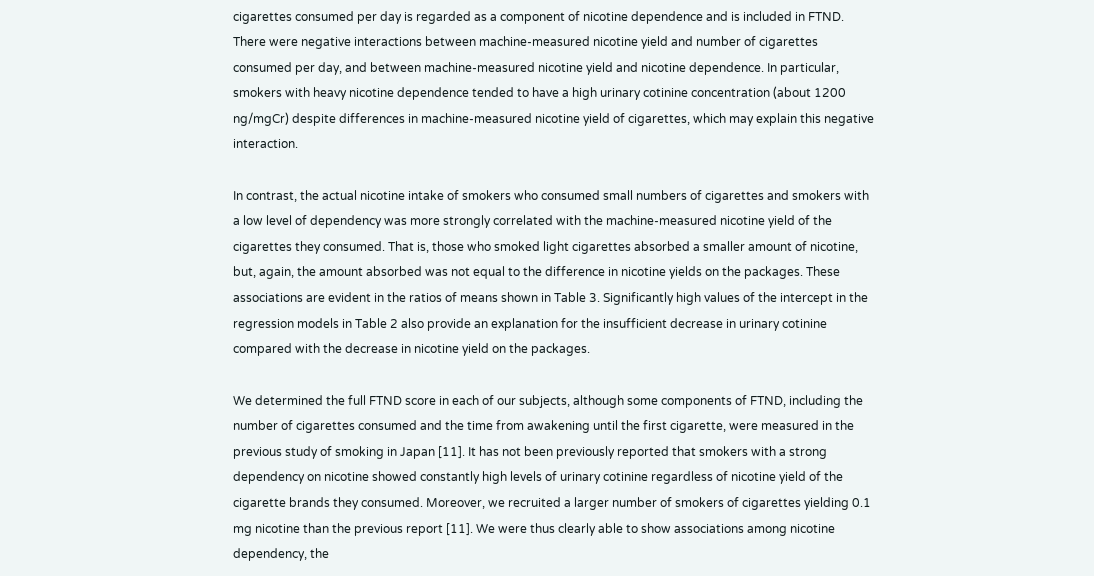cigarettes consumed per day is regarded as a component of nicotine dependence and is included in FTND. There were negative interactions between machine-measured nicotine yield and number of cigarettes consumed per day, and between machine-measured nicotine yield and nicotine dependence. In particular, smokers with heavy nicotine dependence tended to have a high urinary cotinine concentration (about 1200 ng/mgCr) despite differences in machine-measured nicotine yield of cigarettes, which may explain this negative interaction.

In contrast, the actual nicotine intake of smokers who consumed small numbers of cigarettes and smokers with a low level of dependency was more strongly correlated with the machine-measured nicotine yield of the cigarettes they consumed. That is, those who smoked light cigarettes absorbed a smaller amount of nicotine, but, again, the amount absorbed was not equal to the difference in nicotine yields on the packages. These associations are evident in the ratios of means shown in Table 3. Significantly high values of the intercept in the regression models in Table 2 also provide an explanation for the insufficient decrease in urinary cotinine compared with the decrease in nicotine yield on the packages.

We determined the full FTND score in each of our subjects, although some components of FTND, including the number of cigarettes consumed and the time from awakening until the first cigarette, were measured in the previous study of smoking in Japan [11]. It has not been previously reported that smokers with a strong dependency on nicotine showed constantly high levels of urinary cotinine regardless of nicotine yield of the cigarette brands they consumed. Moreover, we recruited a larger number of smokers of cigarettes yielding 0.1 mg nicotine than the previous report [11]. We were thus clearly able to show associations among nicotine dependency, the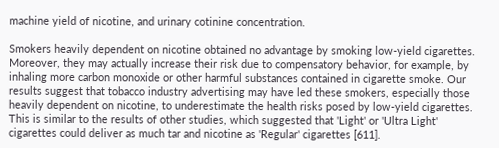machine yield of nicotine, and urinary cotinine concentration.

Smokers heavily dependent on nicotine obtained no advantage by smoking low-yield cigarettes. Moreover, they may actually increase their risk due to compensatory behavior, for example, by inhaling more carbon monoxide or other harmful substances contained in cigarette smoke. Our results suggest that tobacco industry advertising may have led these smokers, especially those heavily dependent on nicotine, to underestimate the health risks posed by low-yield cigarettes. This is similar to the results of other studies, which suggested that 'Light' or 'Ultra Light' cigarettes could deliver as much tar and nicotine as 'Regular' cigarettes [611].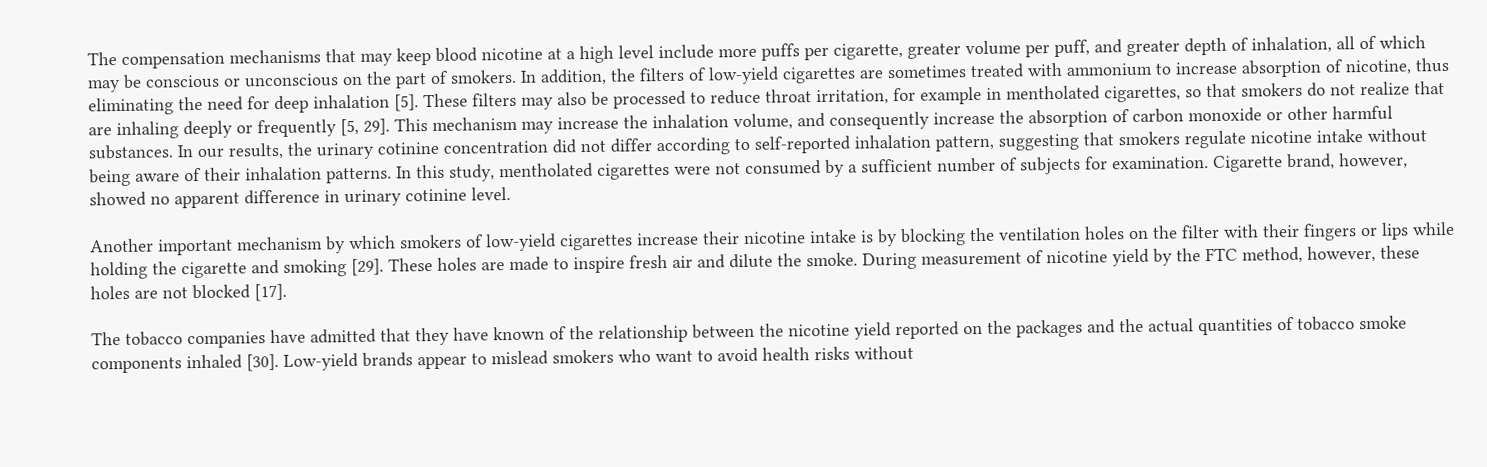The compensation mechanisms that may keep blood nicotine at a high level include more puffs per cigarette, greater volume per puff, and greater depth of inhalation, all of which may be conscious or unconscious on the part of smokers. In addition, the filters of low-yield cigarettes are sometimes treated with ammonium to increase absorption of nicotine, thus eliminating the need for deep inhalation [5]. These filters may also be processed to reduce throat irritation, for example in mentholated cigarettes, so that smokers do not realize that are inhaling deeply or frequently [5, 29]. This mechanism may increase the inhalation volume, and consequently increase the absorption of carbon monoxide or other harmful substances. In our results, the urinary cotinine concentration did not differ according to self-reported inhalation pattern, suggesting that smokers regulate nicotine intake without being aware of their inhalation patterns. In this study, mentholated cigarettes were not consumed by a sufficient number of subjects for examination. Cigarette brand, however, showed no apparent difference in urinary cotinine level.

Another important mechanism by which smokers of low-yield cigarettes increase their nicotine intake is by blocking the ventilation holes on the filter with their fingers or lips while holding the cigarette and smoking [29]. These holes are made to inspire fresh air and dilute the smoke. During measurement of nicotine yield by the FTC method, however, these holes are not blocked [17].

The tobacco companies have admitted that they have known of the relationship between the nicotine yield reported on the packages and the actual quantities of tobacco smoke components inhaled [30]. Low-yield brands appear to mislead smokers who want to avoid health risks without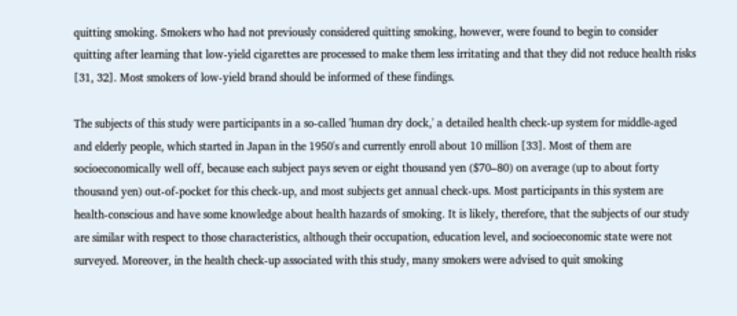quitting smoking. Smokers who had not previously considered quitting smoking, however, were found to begin to consider quitting after learning that low-yield cigarettes are processed to make them less irritating and that they did not reduce health risks [31, 32]. Most smokers of low-yield brand should be informed of these findings.

The subjects of this study were participants in a so-called 'human dry dock,' a detailed health check-up system for middle-aged and elderly people, which started in Japan in the 1950's and currently enroll about 10 million [33]. Most of them are socioeconomically well off, because each subject pays seven or eight thousand yen ($70–80) on average (up to about forty thousand yen) out-of-pocket for this check-up, and most subjects get annual check-ups. Most participants in this system are health-conscious and have some knowledge about health hazards of smoking. It is likely, therefore, that the subjects of our study are similar with respect to those characteristics, although their occupation, education level, and socioeconomic state were not surveyed. Moreover, in the health check-up associated with this study, many smokers were advised to quit smoking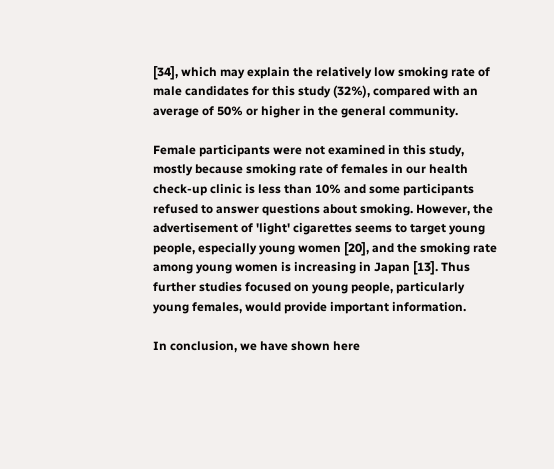[34], which may explain the relatively low smoking rate of male candidates for this study (32%), compared with an average of 50% or higher in the general community.

Female participants were not examined in this study, mostly because smoking rate of females in our health check-up clinic is less than 10% and some participants refused to answer questions about smoking. However, the advertisement of 'light' cigarettes seems to target young people, especially young women [20], and the smoking rate among young women is increasing in Japan [13]. Thus further studies focused on young people, particularly young females, would provide important information.

In conclusion, we have shown here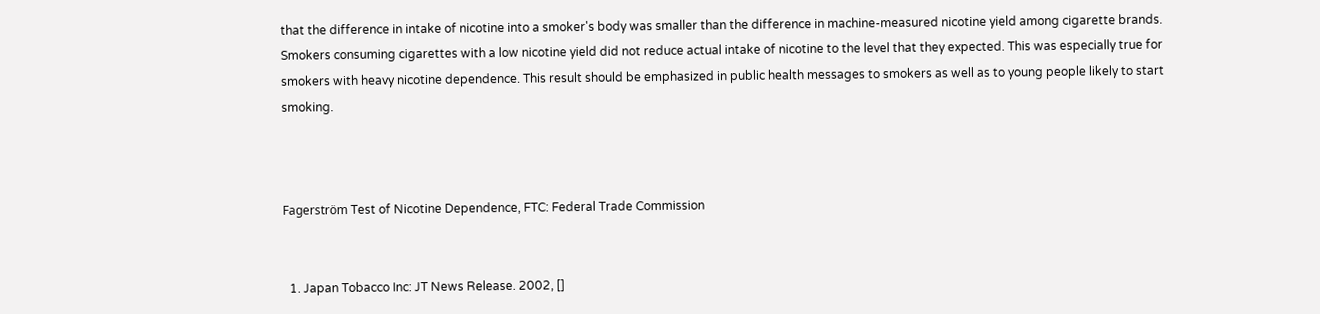that the difference in intake of nicotine into a smoker's body was smaller than the difference in machine-measured nicotine yield among cigarette brands. Smokers consuming cigarettes with a low nicotine yield did not reduce actual intake of nicotine to the level that they expected. This was especially true for smokers with heavy nicotine dependence. This result should be emphasized in public health messages to smokers as well as to young people likely to start smoking.



Fagerström Test of Nicotine Dependence, FTC: Federal Trade Commission


  1. Japan Tobacco Inc: JT News Release. 2002, []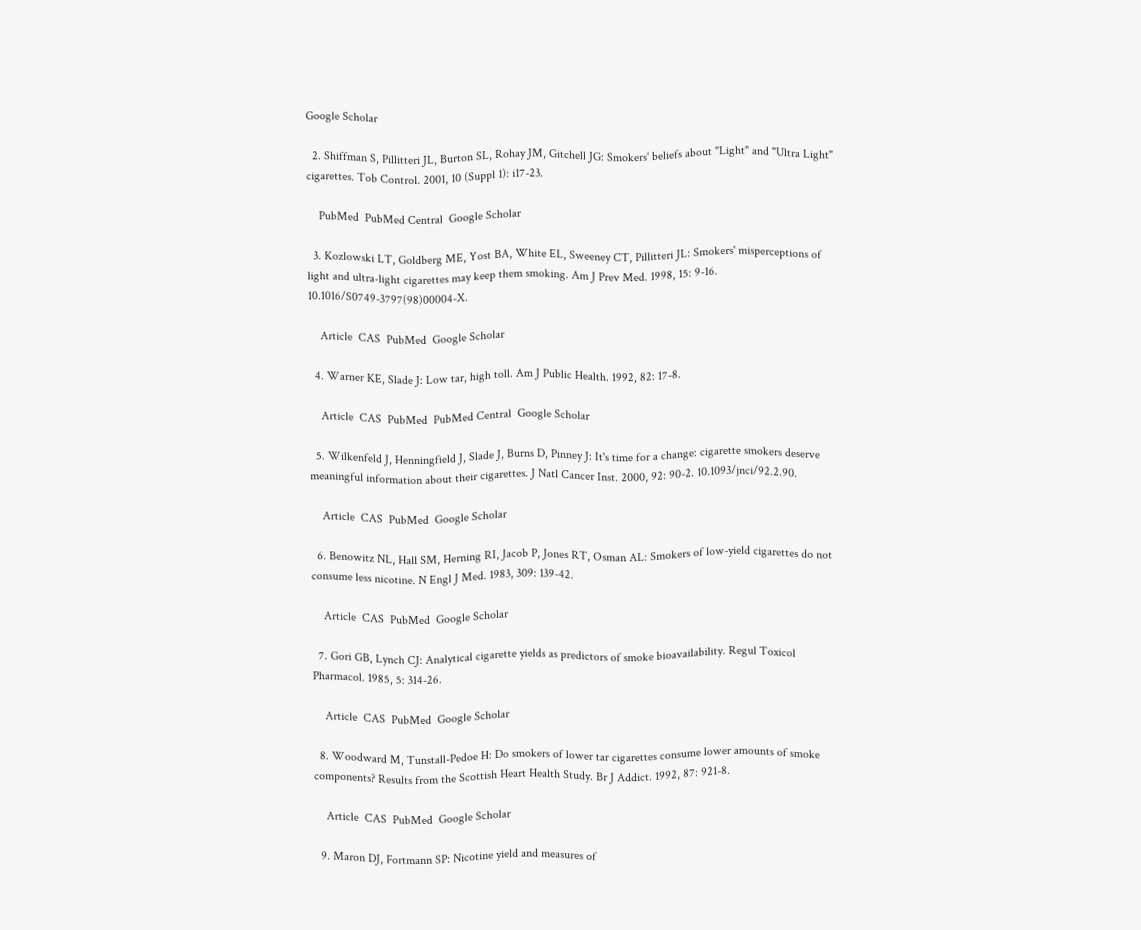Google Scholar

  2. Shiffman S, Pillitteri JL, Burton SL, Rohay JM, Gitchell JG: Smokers' beliefs about "Light" and "Ultra Light" cigarettes. Tob Control. 2001, 10 (Suppl 1): i17-23.

    PubMed  PubMed Central  Google Scholar

  3. Kozlowski LT, Goldberg ME, Yost BA, White EL, Sweeney CT, Pillitteri JL: Smokers' misperceptions of light and ultra-light cigarettes may keep them smoking. Am J Prev Med. 1998, 15: 9-16. 10.1016/S0749-3797(98)00004-X.

    Article  CAS  PubMed  Google Scholar

  4. Warner KE, Slade J: Low tar, high toll. Am J Public Health. 1992, 82: 17-8.

    Article  CAS  PubMed  PubMed Central  Google Scholar

  5. Wilkenfeld J, Henningfield J, Slade J, Burns D, Pinney J: It's time for a change: cigarette smokers deserve meaningful information about their cigarettes. J Natl Cancer Inst. 2000, 92: 90-2. 10.1093/jnci/92.2.90.

    Article  CAS  PubMed  Google Scholar

  6. Benowitz NL, Hall SM, Herning RI, Jacob P, Jones RT, Osman AL: Smokers of low-yield cigarettes do not consume less nicotine. N Engl J Med. 1983, 309: 139-42.

    Article  CAS  PubMed  Google Scholar

  7. Gori GB, Lynch CJ: Analytical cigarette yields as predictors of smoke bioavailability. Regul Toxicol Pharmacol. 1985, 5: 314-26.

    Article  CAS  PubMed  Google Scholar

  8. Woodward M, Tunstall-Pedoe H: Do smokers of lower tar cigarettes consume lower amounts of smoke components? Results from the Scottish Heart Health Study. Br J Addict. 1992, 87: 921-8.

    Article  CAS  PubMed  Google Scholar

  9. Maron DJ, Fortmann SP: Nicotine yield and measures of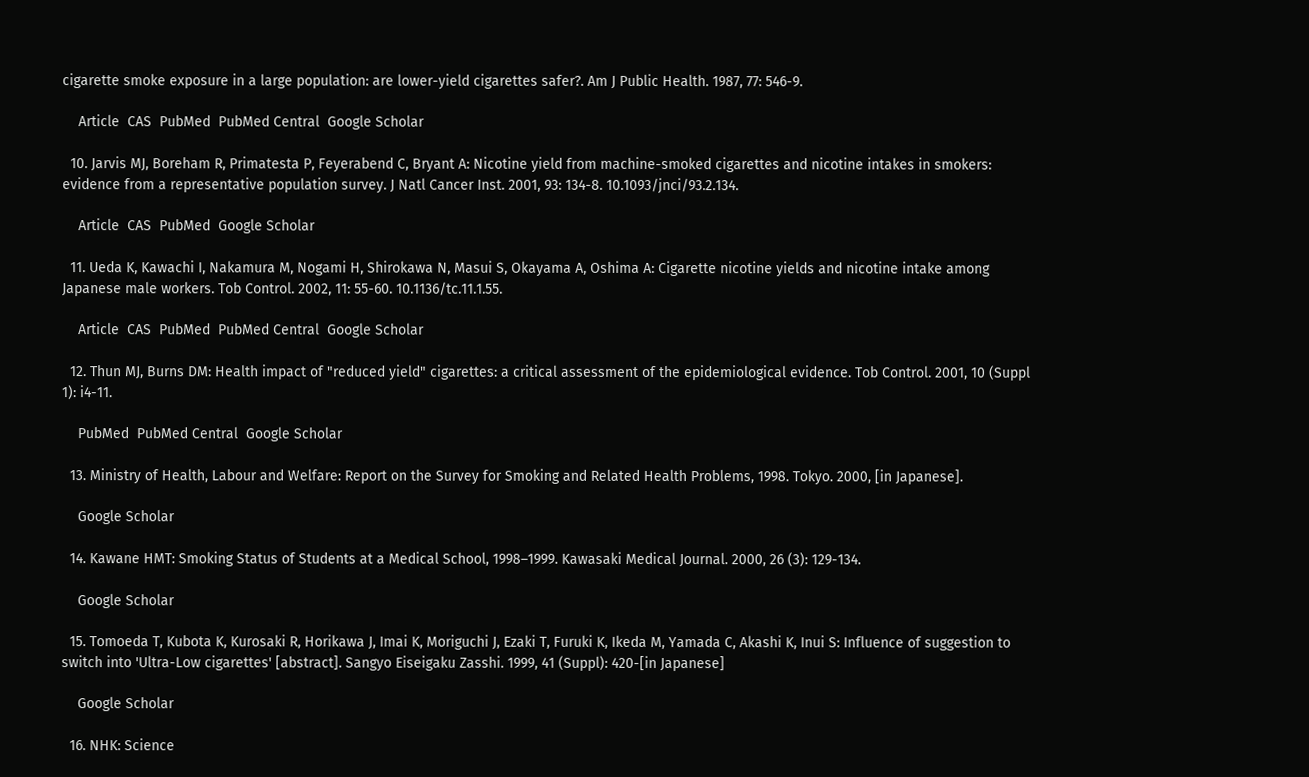cigarette smoke exposure in a large population: are lower-yield cigarettes safer?. Am J Public Health. 1987, 77: 546-9.

    Article  CAS  PubMed  PubMed Central  Google Scholar

  10. Jarvis MJ, Boreham R, Primatesta P, Feyerabend C, Bryant A: Nicotine yield from machine-smoked cigarettes and nicotine intakes in smokers: evidence from a representative population survey. J Natl Cancer Inst. 2001, 93: 134-8. 10.1093/jnci/93.2.134.

    Article  CAS  PubMed  Google Scholar

  11. Ueda K, Kawachi I, Nakamura M, Nogami H, Shirokawa N, Masui S, Okayama A, Oshima A: Cigarette nicotine yields and nicotine intake among Japanese male workers. Tob Control. 2002, 11: 55-60. 10.1136/tc.11.1.55.

    Article  CAS  PubMed  PubMed Central  Google Scholar

  12. Thun MJ, Burns DM: Health impact of "reduced yield" cigarettes: a critical assessment of the epidemiological evidence. Tob Control. 2001, 10 (Suppl 1): i4-11.

    PubMed  PubMed Central  Google Scholar

  13. Ministry of Health, Labour and Welfare: Report on the Survey for Smoking and Related Health Problems, 1998. Tokyo. 2000, [in Japanese].

    Google Scholar

  14. Kawane HMT: Smoking Status of Students at a Medical School, 1998–1999. Kawasaki Medical Journal. 2000, 26 (3): 129-134.

    Google Scholar

  15. Tomoeda T, Kubota K, Kurosaki R, Horikawa J, Imai K, Moriguchi J, Ezaki T, Furuki K, Ikeda M, Yamada C, Akashi K, Inui S: Influence of suggestion to switch into 'Ultra-Low cigarettes' [abstract]. Sangyo Eiseigaku Zasshi. 1999, 41 (Suppl): 420-[in Japanese]

    Google Scholar

  16. NHK: Science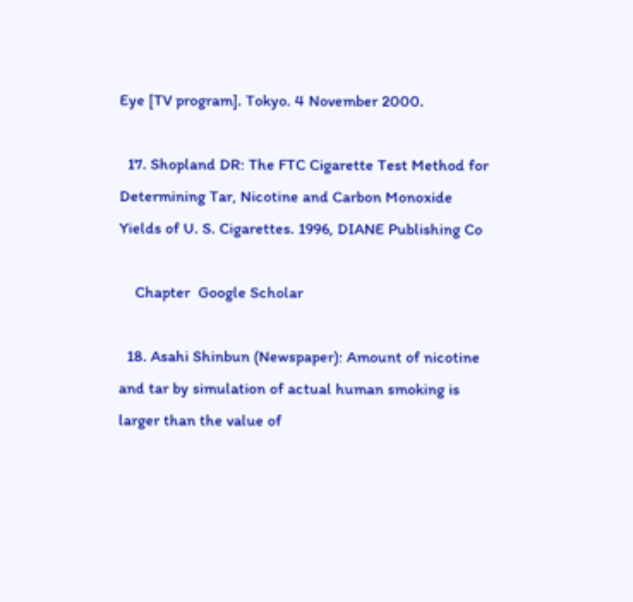Eye [TV program]. Tokyo. 4 November 2000.

  17. Shopland DR: The FTC Cigarette Test Method for Determining Tar, Nicotine and Carbon Monoxide Yields of U. S. Cigarettes. 1996, DIANE Publishing Co

    Chapter  Google Scholar

  18. Asahi Shinbun (Newspaper): Amount of nicotine and tar by simulation of actual human smoking is larger than the value of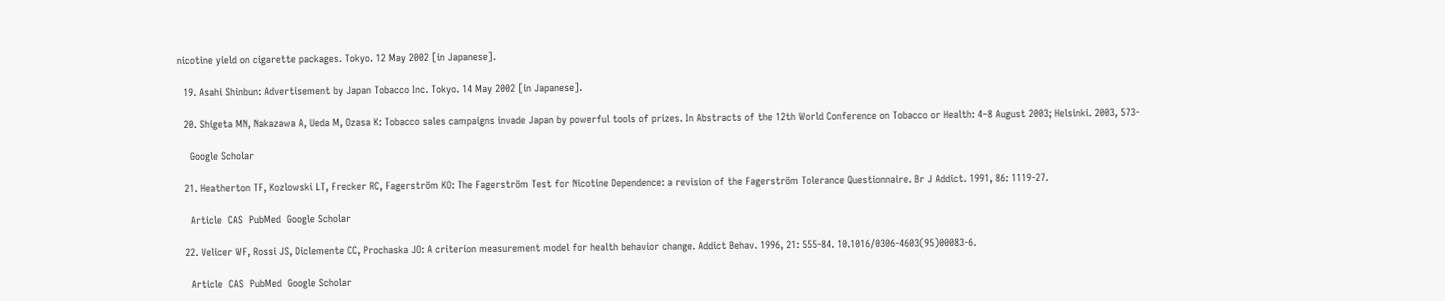nicotine yield on cigarette packages. Tokyo. 12 May 2002 [in Japanese].

  19. Asahi Shinbun: Advertisement by Japan Tobacco Inc. Tokyo. 14 May 2002 [in Japanese].

  20. Shigeta MN, Nakazawa A, Ueda M, Ozasa K: Tobacco sales campaigns invade Japan by powerful tools of prizes. In Abstracts of the 12th World Conference on Tobacco or Health: 4–8 August 2003; Helsinki. 2003, 573-

    Google Scholar

  21. Heatherton TF, Kozlowski LT, Frecker RC, Fagerström KO: The Fagerström Test for Nicotine Dependence: a revision of the Fagerström Tolerance Questionnaire. Br J Addict. 1991, 86: 1119-27.

    Article  CAS  PubMed  Google Scholar

  22. Velicer WF, Rossi JS, Diclemente CC, Prochaska JO: A criterion measurement model for health behavior change. Addict Behav. 1996, 21: 555-84. 10.1016/0306-4603(95)00083-6.

    Article  CAS  PubMed  Google Scholar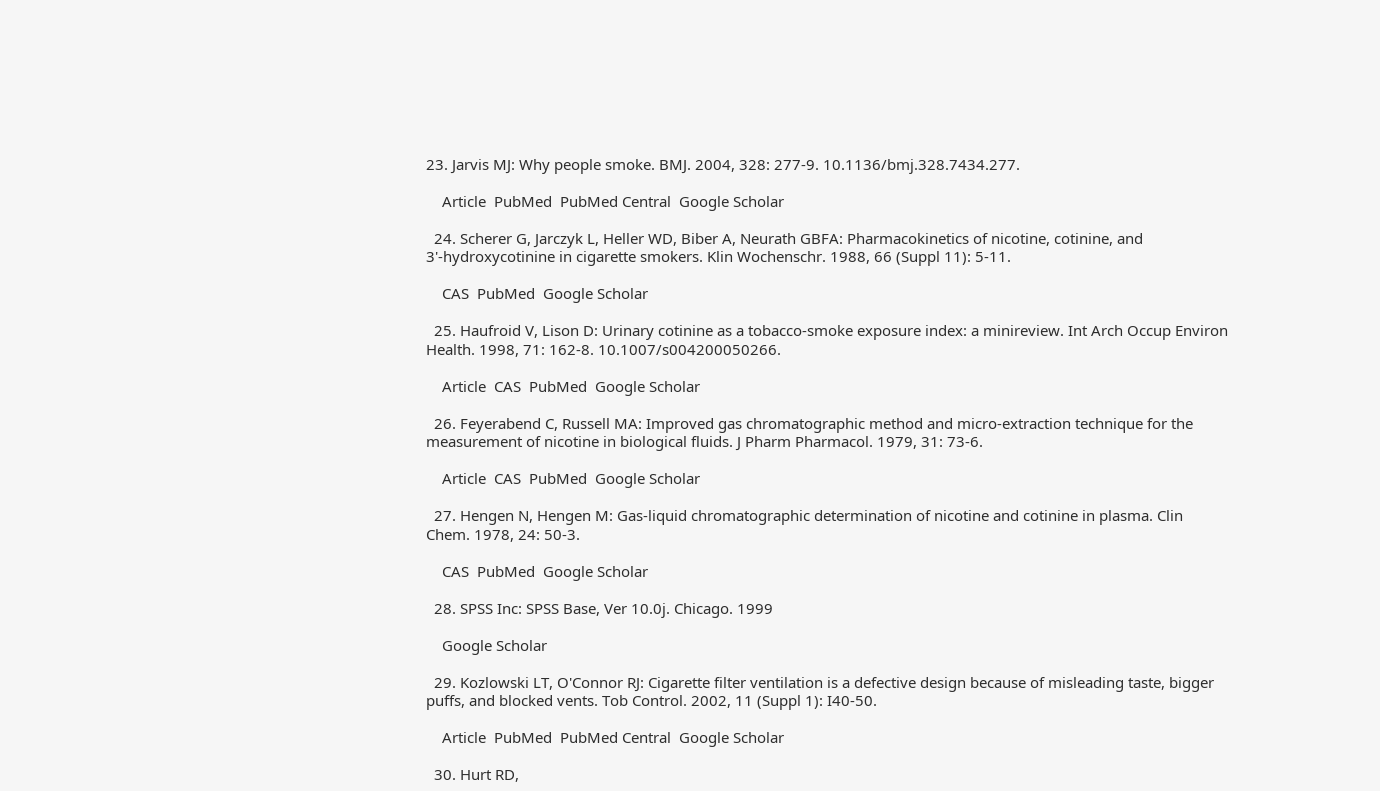23. Jarvis MJ: Why people smoke. BMJ. 2004, 328: 277-9. 10.1136/bmj.328.7434.277.

    Article  PubMed  PubMed Central  Google Scholar

  24. Scherer G, Jarczyk L, Heller WD, Biber A, Neurath GBFA: Pharmacokinetics of nicotine, cotinine, and 3'-hydroxycotinine in cigarette smokers. Klin Wochenschr. 1988, 66 (Suppl 11): 5-11.

    CAS  PubMed  Google Scholar

  25. Haufroid V, Lison D: Urinary cotinine as a tobacco-smoke exposure index: a minireview. Int Arch Occup Environ Health. 1998, 71: 162-8. 10.1007/s004200050266.

    Article  CAS  PubMed  Google Scholar

  26. Feyerabend C, Russell MA: Improved gas chromatographic method and micro-extraction technique for the measurement of nicotine in biological fluids. J Pharm Pharmacol. 1979, 31: 73-6.

    Article  CAS  PubMed  Google Scholar

  27. Hengen N, Hengen M: Gas-liquid chromatographic determination of nicotine and cotinine in plasma. Clin Chem. 1978, 24: 50-3.

    CAS  PubMed  Google Scholar

  28. SPSS Inc: SPSS Base, Ver 10.0j. Chicago. 1999

    Google Scholar

  29. Kozlowski LT, O'Connor RJ: Cigarette filter ventilation is a defective design because of misleading taste, bigger puffs, and blocked vents. Tob Control. 2002, 11 (Suppl 1): I40-50.

    Article  PubMed  PubMed Central  Google Scholar

  30. Hurt RD,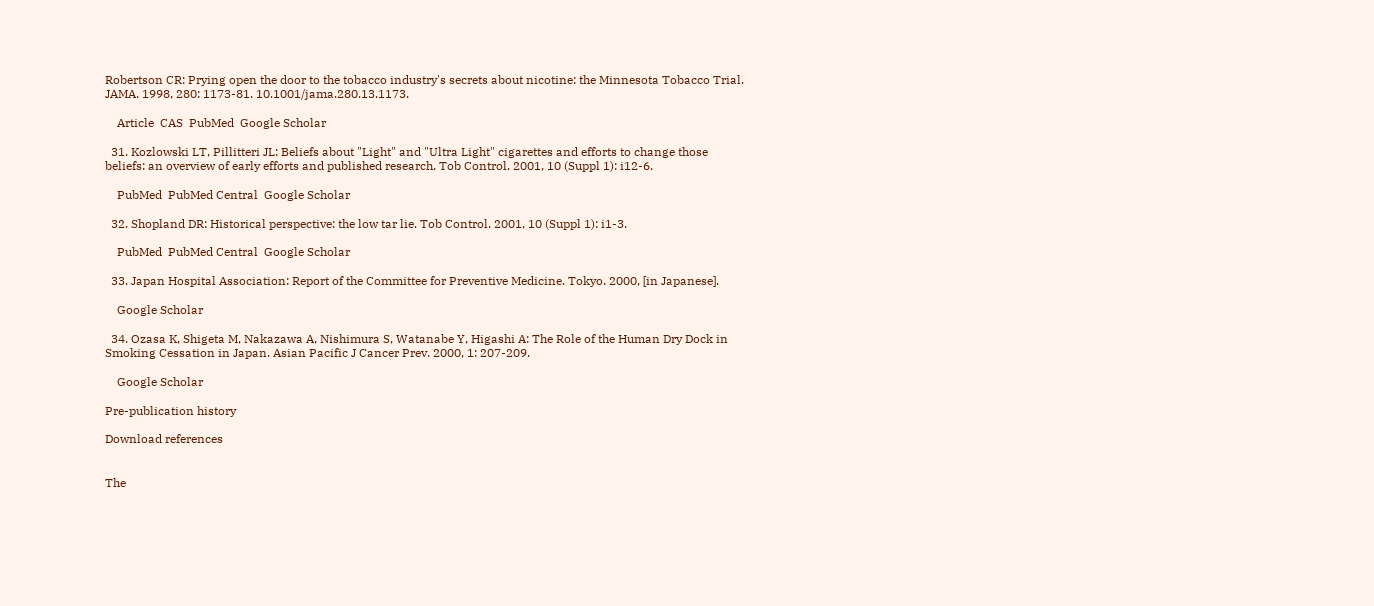Robertson CR: Prying open the door to the tobacco industry's secrets about nicotine: the Minnesota Tobacco Trial. JAMA. 1998, 280: 1173-81. 10.1001/jama.280.13.1173.

    Article  CAS  PubMed  Google Scholar

  31. Kozlowski LT, Pillitteri JL: Beliefs about "Light" and "Ultra Light" cigarettes and efforts to change those beliefs: an overview of early efforts and published research. Tob Control. 2001, 10 (Suppl 1): i12-6.

    PubMed  PubMed Central  Google Scholar

  32. Shopland DR: Historical perspective: the low tar lie. Tob Control. 2001, 10 (Suppl 1): i1-3.

    PubMed  PubMed Central  Google Scholar

  33. Japan Hospital Association: Report of the Committee for Preventive Medicine. Tokyo. 2000, [in Japanese].

    Google Scholar

  34. Ozasa K, Shigeta M, Nakazawa A, Nishimura S, Watanabe Y, Higashi A: The Role of the Human Dry Dock in Smoking Cessation in Japan. Asian Pacific J Cancer Prev. 2000, 1: 207-209.

    Google Scholar

Pre-publication history

Download references


The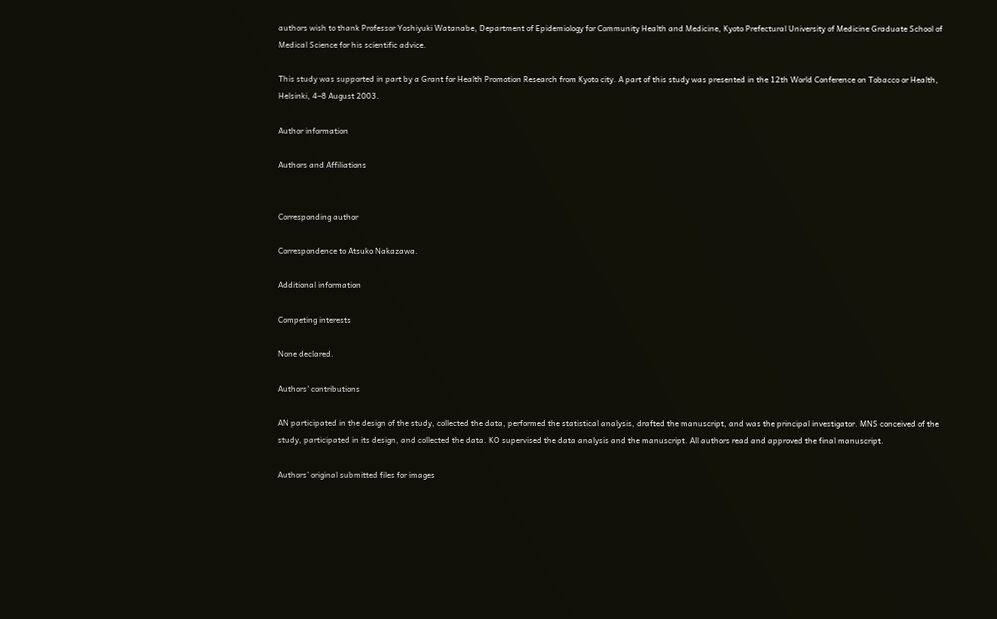authors wish to thank Professor Yoshiyuki Watanabe, Department of Epidemiology for Community Health and Medicine, Kyoto Prefectural University of Medicine Graduate School of Medical Science for his scientific advice.

This study was supported in part by a Grant for Health Promotion Research from Kyoto city. A part of this study was presented in the 12th World Conference on Tobacco or Health, Helsinki, 4–8 August 2003.

Author information

Authors and Affiliations


Corresponding author

Correspondence to Atsuko Nakazawa.

Additional information

Competing interests

None declared.

Authors' contributions

AN participated in the design of the study, collected the data, performed the statistical analysis, drafted the manuscript, and was the principal investigator. MNS conceived of the study, participated in its design, and collected the data. KO supervised the data analysis and the manuscript. All authors read and approved the final manuscript.

Authors’ original submitted files for images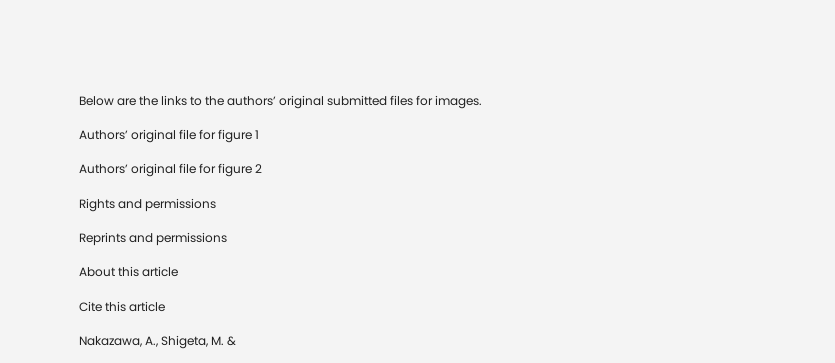Below are the links to the authors’ original submitted files for images.

Authors’ original file for figure 1

Authors’ original file for figure 2

Rights and permissions

Reprints and permissions

About this article

Cite this article

Nakazawa, A., Shigeta, M. &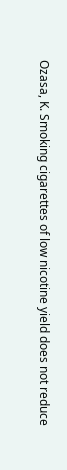Ozasa, K. Smoking cigarettes of low nicotine yield does not reduce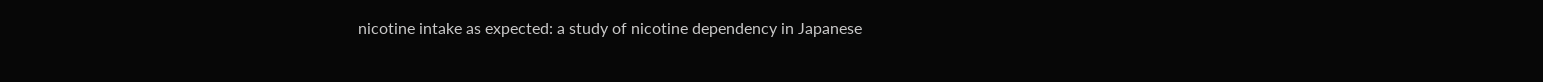nicotine intake as expected: a study of nicotine dependency in Japanese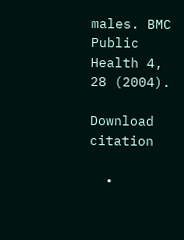males. BMC Public Health 4, 28 (2004).

Download citation

  •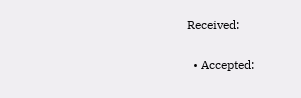Received:

  • Accepted: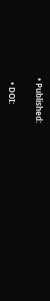• Published:

  • DOI: